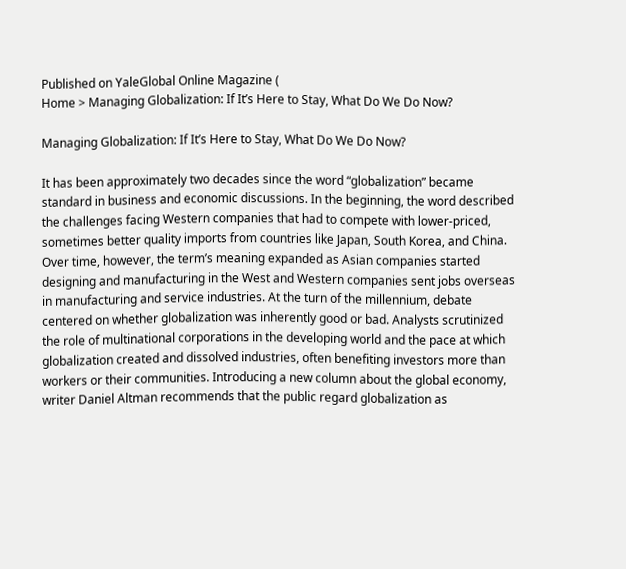Published on YaleGlobal Online Magazine (
Home > Managing Globalization: If It’s Here to Stay, What Do We Do Now?

Managing Globalization: If It’s Here to Stay, What Do We Do Now?

It has been approximately two decades since the word “globalization” became standard in business and economic discussions. In the beginning, the word described the challenges facing Western companies that had to compete with lower-priced, sometimes better quality imports from countries like Japan, South Korea, and China. Over time, however, the term’s meaning expanded as Asian companies started designing and manufacturing in the West and Western companies sent jobs overseas in manufacturing and service industries. At the turn of the millennium, debate centered on whether globalization was inherently good or bad. Analysts scrutinized the role of multinational corporations in the developing world and the pace at which globalization created and dissolved industries, often benefiting investors more than workers or their communities. Introducing a new column about the global economy, writer Daniel Altman recommends that the public regard globalization as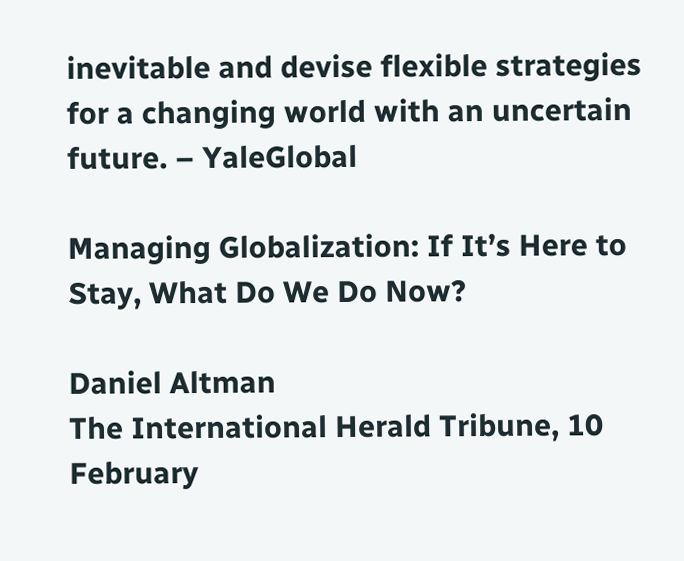inevitable and devise flexible strategies for a changing world with an uncertain future. – YaleGlobal

Managing Globalization: If It’s Here to Stay, What Do We Do Now?

Daniel Altman
The International Herald Tribune, 10 February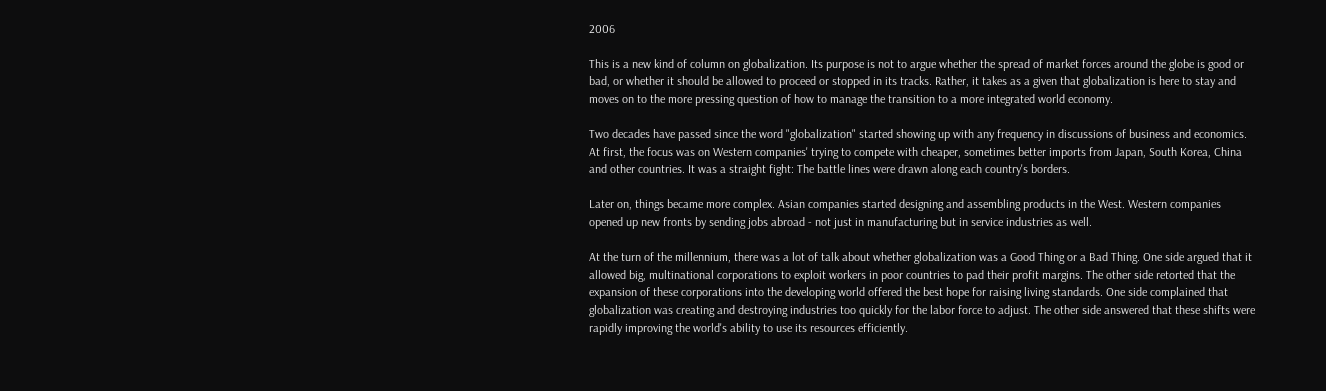2006

This is a new kind of column on globalization. Its purpose is not to argue whether the spread of market forces around the globe is good or bad, or whether it should be allowed to proceed or stopped in its tracks. Rather, it takes as a given that globalization is here to stay and moves on to the more pressing question of how to manage the transition to a more integrated world economy.

Two decades have passed since the word "globalization" started showing up with any frequency in discussions of business and economics. At first, the focus was on Western companies' trying to compete with cheaper, sometimes better imports from Japan, South Korea, China and other countries. It was a straight fight: The battle lines were drawn along each country's borders.

Later on, things became more complex. Asian companies started designing and assembling products in the West. Western companies opened up new fronts by sending jobs abroad - not just in manufacturing but in service industries as well.

At the turn of the millennium, there was a lot of talk about whether globalization was a Good Thing or a Bad Thing. One side argued that it allowed big, multinational corporations to exploit workers in poor countries to pad their profit margins. The other side retorted that the expansion of these corporations into the developing world offered the best hope for raising living standards. One side complained that globalization was creating and destroying industries too quickly for the labor force to adjust. The other side answered that these shifts were rapidly improving the world's ability to use its resources efficiently.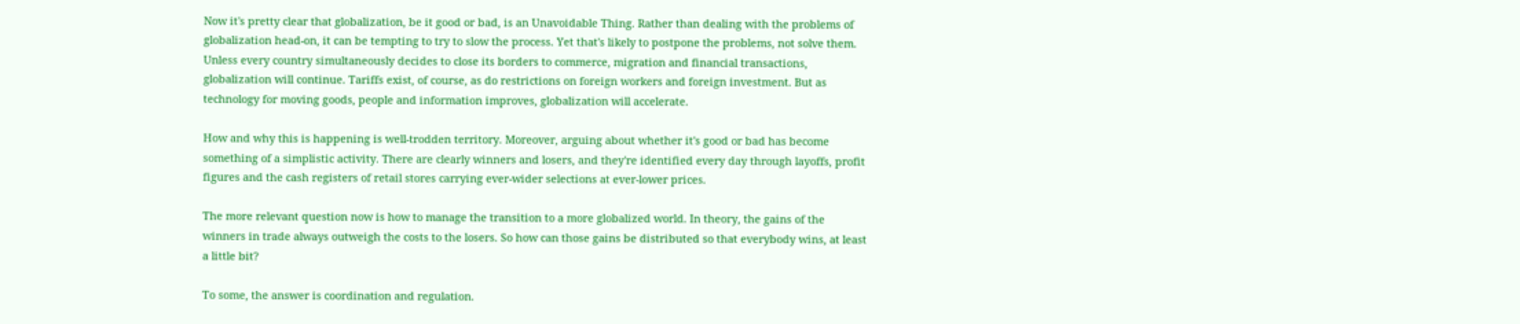Now it's pretty clear that globalization, be it good or bad, is an Unavoidable Thing. Rather than dealing with the problems of globalization head-on, it can be tempting to try to slow the process. Yet that's likely to postpone the problems, not solve them. Unless every country simultaneously decides to close its borders to commerce, migration and financial transactions, globalization will continue. Tariffs exist, of course, as do restrictions on foreign workers and foreign investment. But as technology for moving goods, people and information improves, globalization will accelerate.

How and why this is happening is well-trodden territory. Moreover, arguing about whether it's good or bad has become something of a simplistic activity. There are clearly winners and losers, and they're identified every day through layoffs, profit figures and the cash registers of retail stores carrying ever-wider selections at ever-lower prices.

The more relevant question now is how to manage the transition to a more globalized world. In theory, the gains of the winners in trade always outweigh the costs to the losers. So how can those gains be distributed so that everybody wins, at least a little bit?

To some, the answer is coordination and regulation.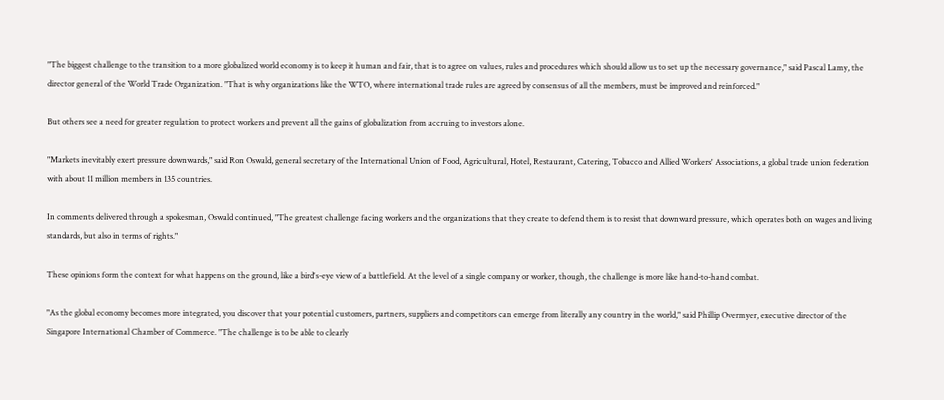"The biggest challenge to the transition to a more globalized world economy is to keep it human and fair, that is to agree on values, rules and procedures which should allow us to set up the necessary governance," said Pascal Lamy, the director general of the World Trade Organization. "That is why organizations like the WTO, where international trade rules are agreed by consensus of all the members, must be improved and reinforced."

But others see a need for greater regulation to protect workers and prevent all the gains of globalization from accruing to investors alone.

"Markets inevitably exert pressure downwards," said Ron Oswald, general secretary of the International Union of Food, Agricultural, Hotel, Restaurant, Catering, Tobacco and Allied Workers' Associations, a global trade union federation with about 11 million members in 135 countries.

In comments delivered through a spokesman, Oswald continued, "The greatest challenge facing workers and the organizations that they create to defend them is to resist that downward pressure, which operates both on wages and living standards, but also in terms of rights."

These opinions form the context for what happens on the ground, like a bird's-eye view of a battlefield. At the level of a single company or worker, though, the challenge is more like hand-to-hand combat.

"As the global economy becomes more integrated, you discover that your potential customers, partners, suppliers and competitors can emerge from literally any country in the world," said Phillip Overmyer, executive director of the Singapore International Chamber of Commerce. "The challenge is to be able to clearly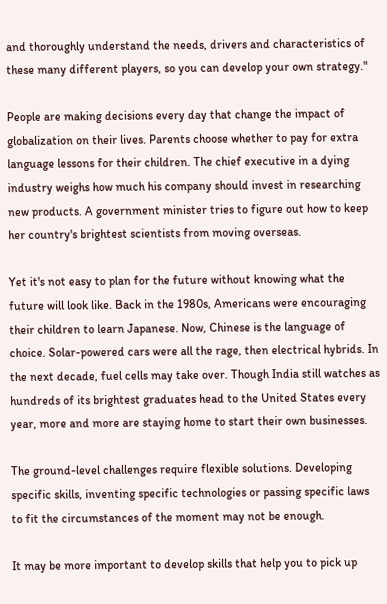and thoroughly understand the needs, drivers and characteristics of these many different players, so you can develop your own strategy."

People are making decisions every day that change the impact of globalization on their lives. Parents choose whether to pay for extra language lessons for their children. The chief executive in a dying industry weighs how much his company should invest in researching new products. A government minister tries to figure out how to keep her country's brightest scientists from moving overseas.

Yet it's not easy to plan for the future without knowing what the future will look like. Back in the 1980s, Americans were encouraging their children to learn Japanese. Now, Chinese is the language of choice. Solar-powered cars were all the rage, then electrical hybrids. In the next decade, fuel cells may take over. Though India still watches as hundreds of its brightest graduates head to the United States every year, more and more are staying home to start their own businesses.

The ground-level challenges require flexible solutions. Developing specific skills, inventing specific technologies or passing specific laws to fit the circumstances of the moment may not be enough.

It may be more important to develop skills that help you to pick up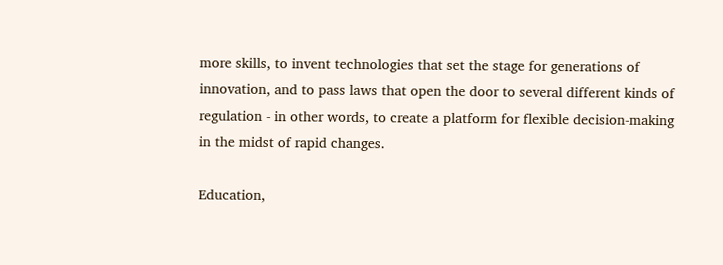more skills, to invent technologies that set the stage for generations of innovation, and to pass laws that open the door to several different kinds of regulation - in other words, to create a platform for flexible decision-making in the midst of rapid changes.

Education,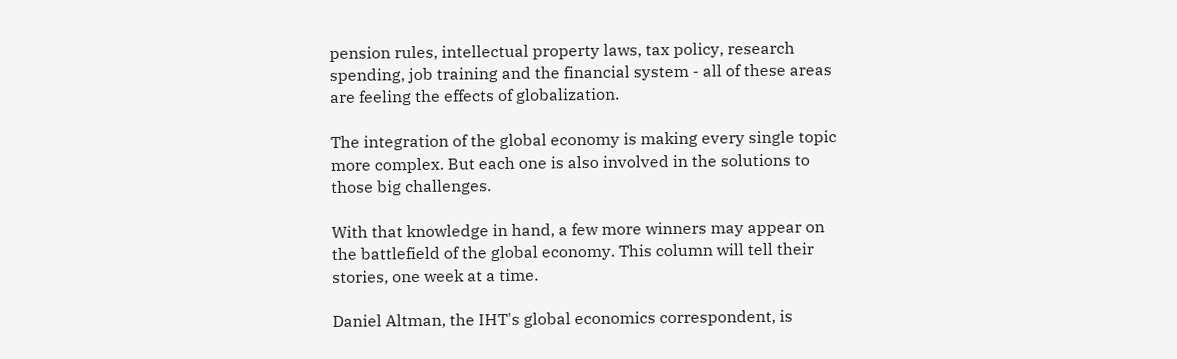pension rules, intellectual property laws, tax policy, research spending, job training and the financial system - all of these areas are feeling the effects of globalization.

The integration of the global economy is making every single topic more complex. But each one is also involved in the solutions to those big challenges.

With that knowledge in hand, a few more winners may appear on the battlefield of the global economy. This column will tell their stories, one week at a time.

Daniel Altman, the IHT's global economics correspondent, is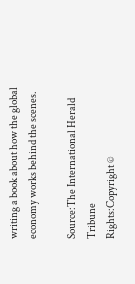writing a book about how the global economy works behind the scenes.

Source:The International Herald Tribune
Rights:Copyright ©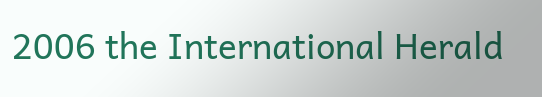2006 the International Herald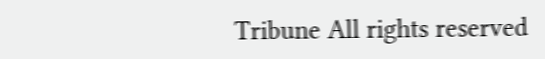Tribune All rights reserved